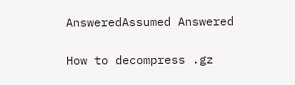AnsweredAssumed Answered

How to decompress .gz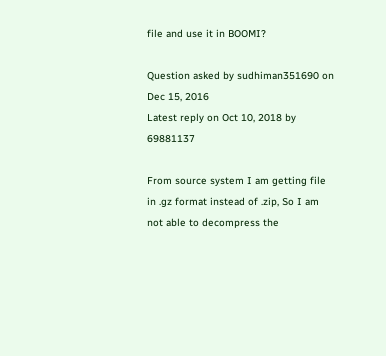file and use it in BOOMI?

Question asked by sudhiman351690 on Dec 15, 2016
Latest reply on Oct 10, 2018 by 69881137

From source system I am getting file in .gz format instead of .zip, So I am not able to decompress the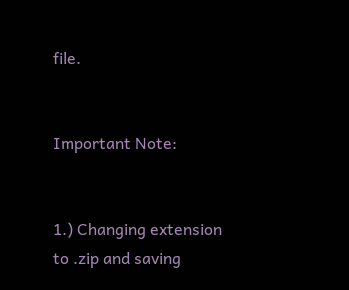file.


Important Note:


1.) Changing extension to .zip and saving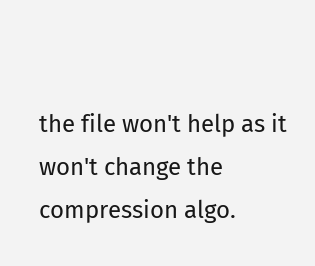the file won't help as it won't change the compression algo.